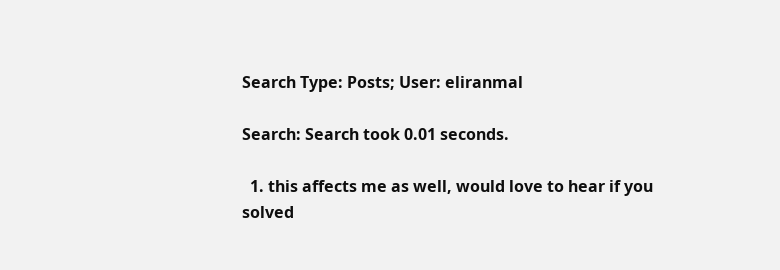Search Type: Posts; User: eliranmal

Search: Search took 0.01 seconds.

  1. this affects me as well, would love to hear if you solved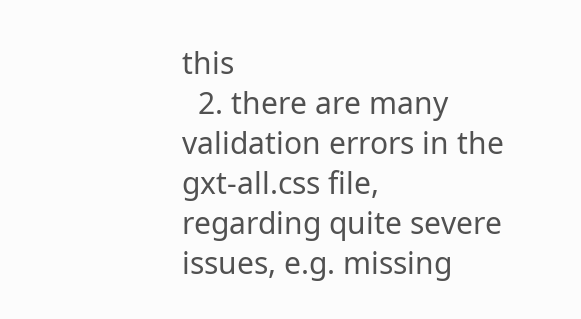this
  2. there are many validation errors in the gxt-all.css file, regarding quite severe issues, e.g. missing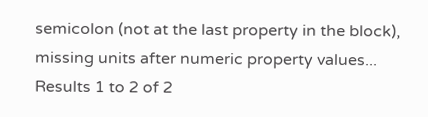semicolon (not at the last property in the block), missing units after numeric property values...
Results 1 to 2 of 2